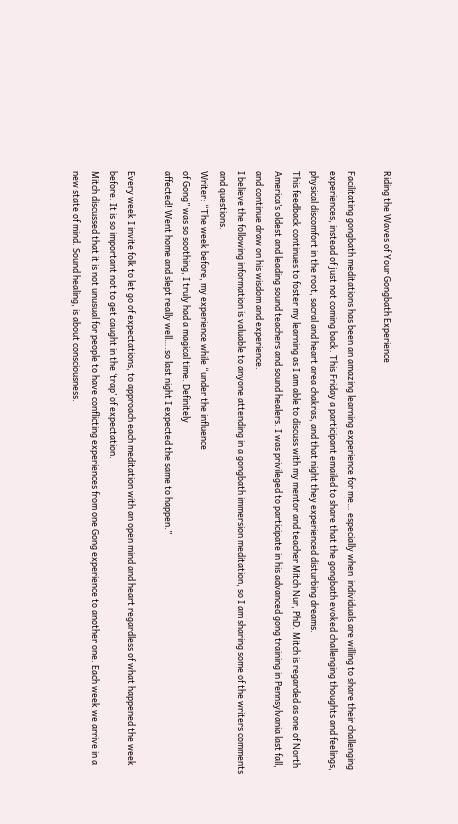Riding the Waves of Your Gongbath Experience

Facilitating gongbath meditations has been an amazing learning experience for me… especially when  individuals are willing to share their challenging experiences, instead of just not coming back. This Friday a participant emailed to share that the gongbath evoked challenging thoughts and feelings,  physical discomfort in the root, sacral and heart area chakras, and that night they experienced disturbing dreams.
This feedback continues to foster my learning as I am able to discuss with my mentor and teacher Mitch Nur, PhD. Mitch is regarded as one of North America’s oldest and leading sound teachers and sound healers. I was privileged to participate in his advanced gong training in Pennsylvania last fall, and continue draw on his wisdom and experience.
I believe the following information is valuable to anyone attending in a gongbath immersion meditation, so I am sharing some of the writers comments and questions.
Writer: “The week before, my experience while “under the influence
of Gong” was so soothing, I truly had a magical time. Definitely
affected! Went home and slept really well….so last night I expected the same to happen.”

Every week I invite folk to let go of expectations, to approach each meditation with an open mind and heart regardless of what happened the week before. It is so important not to get caught in the ‘trap’ of expectation.
Mitch discussed that it is not unusual for people to have conflicting experiences from one Gong experience to another one. Each week we arrive in a new state of mind. Sound healing, is about consciousness.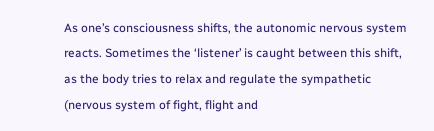As one’s consciousness shifts, the autonomic nervous system reacts. Sometimes the ‘listener’ is caught between this shift, as the body tries to relax and regulate the sympathetic (nervous system of fight, flight and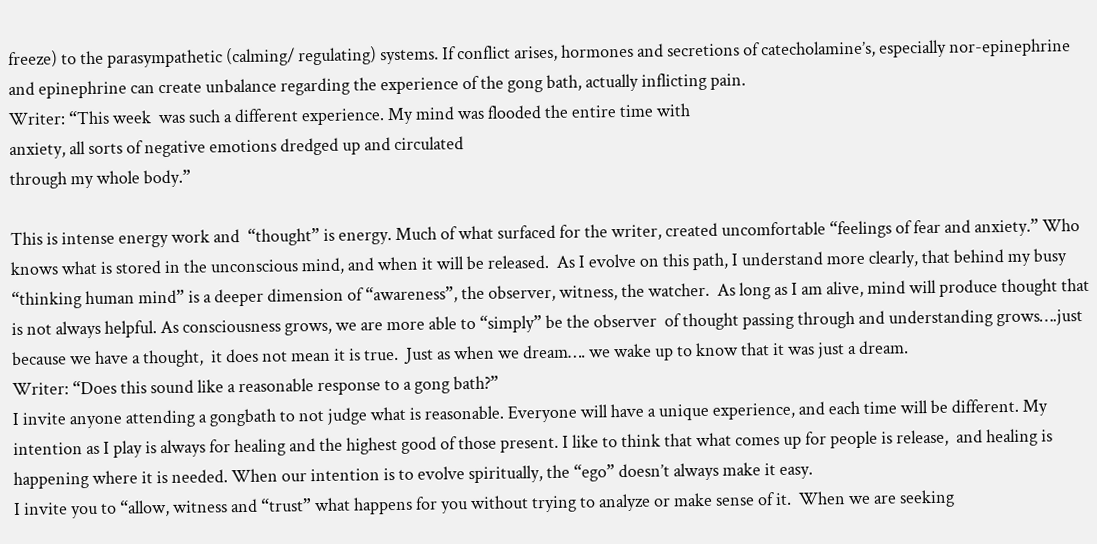freeze) to the parasympathetic (calming/ regulating) systems. If conflict arises, hormones and secretions of catecholamine’s, especially nor-epinephrine and epinephrine can create unbalance regarding the experience of the gong bath, actually inflicting pain.
Writer: “This week  was such a different experience. My mind was flooded the entire time with
anxiety, all sorts of negative emotions dredged up and circulated
through my whole body.”

This is intense energy work and  “thought” is energy. Much of what surfaced for the writer, created uncomfortable “feelings of fear and anxiety.” Who knows what is stored in the unconscious mind, and when it will be released.  As I evolve on this path, I understand more clearly, that behind my busy “thinking human mind” is a deeper dimension of “awareness”, the observer, witness, the watcher.  As long as I am alive, mind will produce thought that is not always helpful. As consciousness grows, we are more able to “simply” be the observer  of thought passing through and understanding grows….just because we have a thought,  it does not mean it is true.  Just as when we dream…. we wake up to know that it was just a dream.
Writer: “Does this sound like a reasonable response to a gong bath?”
I invite anyone attending a gongbath to not judge what is reasonable. Everyone will have a unique experience, and each time will be different. My intention as I play is always for healing and the highest good of those present. I like to think that what comes up for people is release,  and healing is happening where it is needed. When our intention is to evolve spiritually, the “ego” doesn’t always make it easy.
I invite you to “allow, witness and “trust” what happens for you without trying to analyze or make sense of it.  When we are seeking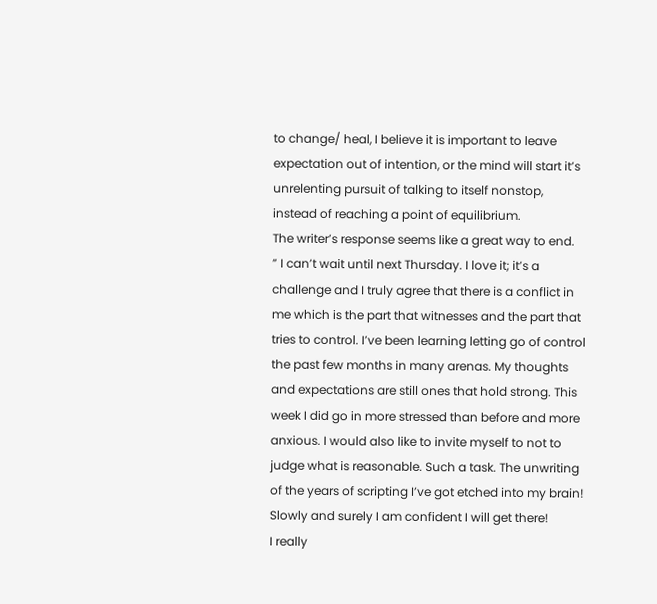to change/ heal, I believe it is important to leave expectation out of intention, or the mind will start it’s unrelenting pursuit of talking to itself nonstop, instead of reaching a point of equilibrium.
The writer’s response seems like a great way to end.
” I can’t wait until next Thursday. I love it; it’s a challenge and I truly agree that there is a conflict in me which is the part that witnesses and the part that tries to control. I’ve been learning letting go of control the past few months in many arenas. My thoughts and expectations are still ones that hold strong. This week I did go in more stressed than before and more anxious. I would also like to invite myself to not to judge what is reasonable. Such a task. The unwriting of the years of scripting I’ve got etched into my brain! Slowly and surely I am confident I will get there!
I really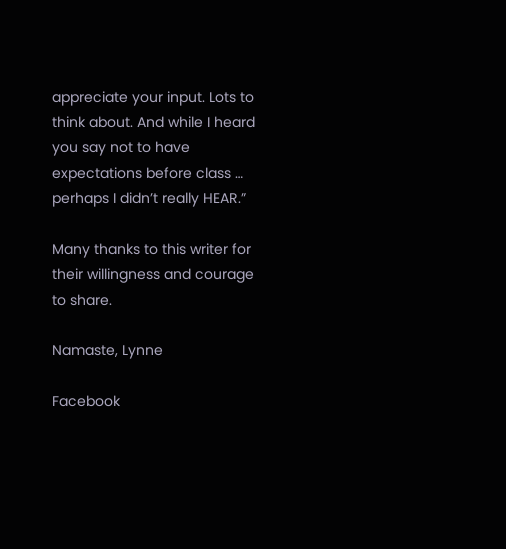appreciate your input. Lots to think about. And while I heard you say not to have expectations before class … perhaps I didn’t really HEAR.”

Many thanks to this writer for their willingness and courage to share.

Namaste, Lynne

Facebook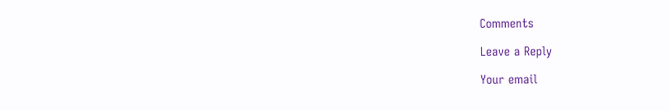Comments

Leave a Reply

Your email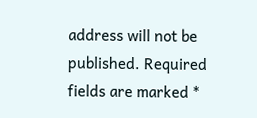address will not be published. Required fields are marked *